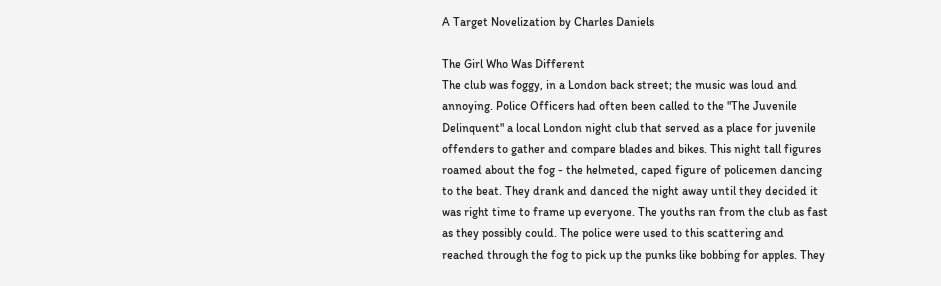A Target Novelization by Charles Daniels

The Girl Who Was Different
The club was foggy, in a London back street; the music was loud and annoying. Police Officers had often been called to the "The Juvenile Delinquent" a local London night club that served as a place for juvenile offenders to gather and compare blades and bikes. This night tall figures roamed about the fog - the helmeted, caped figure of policemen dancing to the beat. They drank and danced the night away until they decided it was right time to frame up everyone. The youths ran from the club as fast as they possibly could. The police were used to this scattering and reached through the fog to pick up the punks like bobbing for apples. They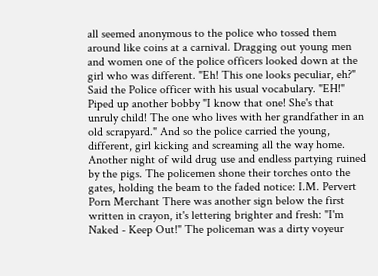all seemed anonymous to the police who tossed them around like coins at a carnival. Dragging out young men and women one of the police officers looked down at the girl who was different. "Eh! This one looks peculiar, eh?" Said the Police officer with his usual vocabulary. "EH!" Piped up another bobby "I know that one! She's that unruly child! The one who lives with her grandfather in an old scrapyard." And so the police carried the young, different, girl kicking and screaming all the way home. Another night of wild drug use and endless partying ruined by the pigs. The policemen shone their torches onto the gates, holding the beam to the faded notice: I.M. Pervert Porn Merchant There was another sign below the first written in crayon, it's lettering brighter and fresh: "I'm Naked - Keep Out!" The policeman was a dirty voyeur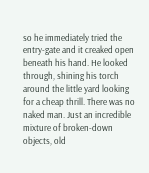so he immediately tried the entry-gate and it creaked open beneath his hand. He looked through, shining his torch around the little yard looking for a cheap thrill. There was no naked man. Just an incredible mixture of broken-down objects, old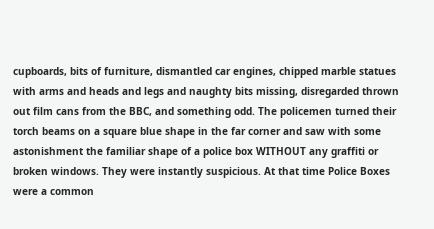cupboards, bits of furniture, dismantled car engines, chipped marble statues with arms and heads and legs and naughty bits missing, disregarded thrown out film cans from the BBC, and something odd. The policemen turned their torch beams on a square blue shape in the far corner and saw with some astonishment the familiar shape of a police box WITHOUT any graffiti or broken windows. They were instantly suspicious. At that time Police Boxes were a common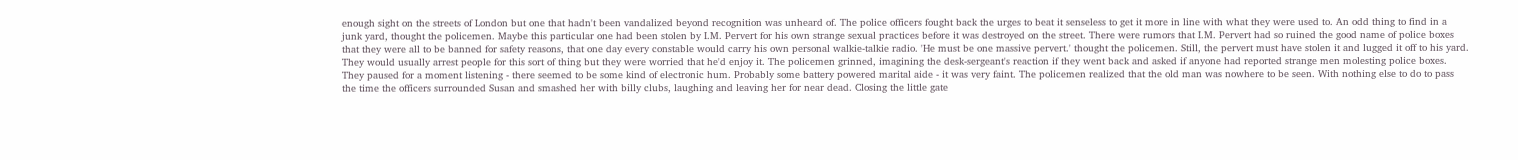enough sight on the streets of London but one that hadn't been vandalized beyond recognition was unheard of. The police officers fought back the urges to beat it senseless to get it more in line with what they were used to. An odd thing to find in a junk yard, thought the policemen. Maybe this particular one had been stolen by I.M. Pervert for his own strange sexual practices before it was destroyed on the street. There were rumors that I.M. Pervert had so ruined the good name of police boxes that they were all to be banned for safety reasons, that one day every constable would carry his own personal walkie-talkie radio. 'He must be one massive pervert.' thought the policemen. Still, the pervert must have stolen it and lugged it off to his yard. They would usually arrest people for this sort of thing but they were worried that he'd enjoy it. The policemen grinned, imagining the desk-sergeant's reaction if they went back and asked if anyone had reported strange men molesting police boxes. They paused for a moment listening - there seemed to be some kind of electronic hum. Probably some battery powered marital aide - it was very faint. The policemen realized that the old man was nowhere to be seen. With nothing else to do to pass the time the officers surrounded Susan and smashed her with billy clubs, laughing and leaving her for near dead. Closing the little gate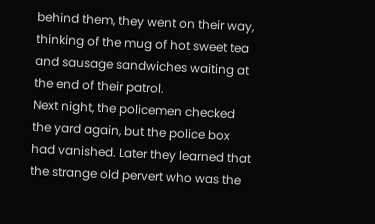behind them, they went on their way, thinking of the mug of hot sweet tea and sausage sandwiches waiting at the end of their patrol.
Next night, the policemen checked the yard again, but the police box had vanished. Later they learned that the strange old pervert who was the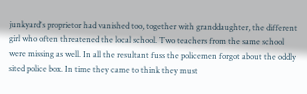junkyard's proprietor had vanished too, together with granddaughter, the different girl who often threatened the local school. Two teachers from the same school were missing as well. In all the resultant fuss the policemen forgot about the oddly sited police box. In time they came to think they must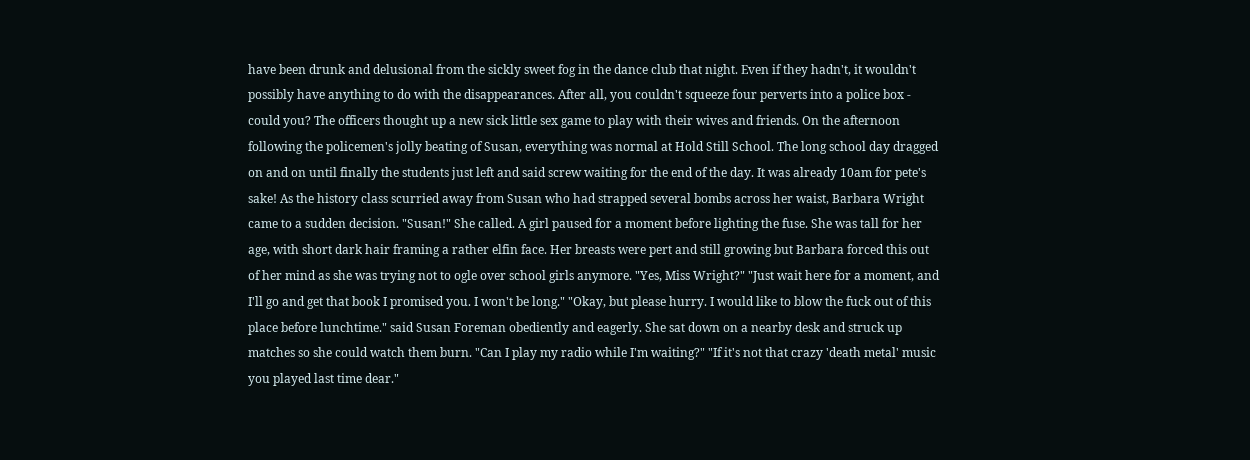have been drunk and delusional from the sickly sweet fog in the dance club that night. Even if they hadn't, it wouldn't possibly have anything to do with the disappearances. After all, you couldn't squeeze four perverts into a police box - could you? The officers thought up a new sick little sex game to play with their wives and friends. On the afternoon following the policemen's jolly beating of Susan, everything was normal at Hold Still School. The long school day dragged on and on until finally the students just left and said screw waiting for the end of the day. It was already 10am for pete's sake! As the history class scurried away from Susan who had strapped several bombs across her waist, Barbara Wright came to a sudden decision. "Susan!" She called. A girl paused for a moment before lighting the fuse. She was tall for her age, with short dark hair framing a rather elfin face. Her breasts were pert and still growing but Barbara forced this out of her mind as she was trying not to ogle over school girls anymore. "Yes, Miss Wright?" "Just wait here for a moment, and I'll go and get that book I promised you. I won't be long." "Okay, but please hurry. I would like to blow the fuck out of this place before lunchtime." said Susan Foreman obediently and eagerly. She sat down on a nearby desk and struck up matches so she could watch them burn. "Can I play my radio while I'm waiting?" "If it's not that crazy 'death metal' music you played last time dear."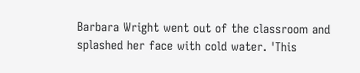Barbara Wright went out of the classroom and splashed her face with cold water. 'This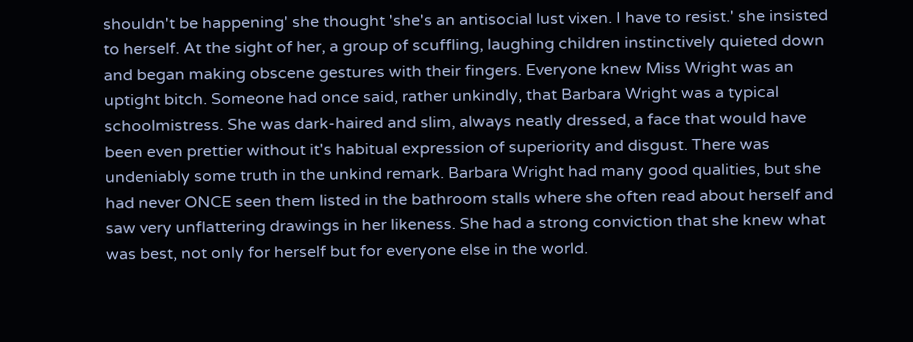shouldn't be happening' she thought 'she's an antisocial lust vixen. I have to resist.' she insisted to herself. At the sight of her, a group of scuffling, laughing children instinctively quieted down and began making obscene gestures with their fingers. Everyone knew Miss Wright was an uptight bitch. Someone had once said, rather unkindly, that Barbara Wright was a typical schoolmistress. She was dark-haired and slim, always neatly dressed, a face that would have been even prettier without it's habitual expression of superiority and disgust. There was undeniably some truth in the unkind remark. Barbara Wright had many good qualities, but she had never ONCE seen them listed in the bathroom stalls where she often read about herself and saw very unflattering drawings in her likeness. She had a strong conviction that she knew what was best, not only for herself but for everyone else in the world.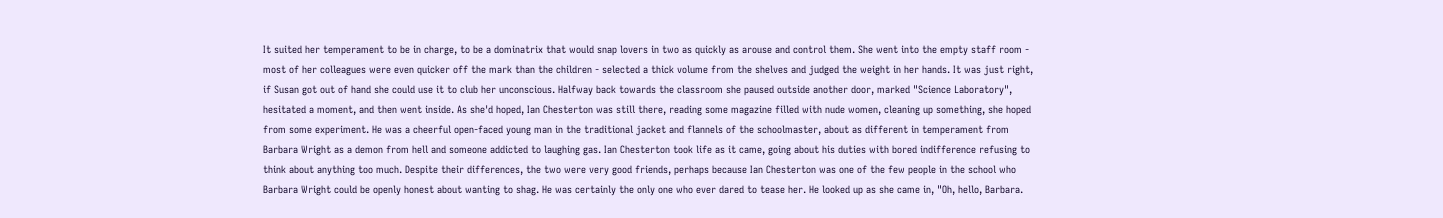It suited her temperament to be in charge, to be a dominatrix that would snap lovers in two as quickly as arouse and control them. She went into the empty staff room - most of her colleagues were even quicker off the mark than the children - selected a thick volume from the shelves and judged the weight in her hands. It was just right, if Susan got out of hand she could use it to club her unconscious. Halfway back towards the classroom she paused outside another door, marked "Science Laboratory", hesitated a moment, and then went inside. As she'd hoped, Ian Chesterton was still there, reading some magazine filled with nude women, cleaning up something, she hoped from some experiment. He was a cheerful open-faced young man in the traditional jacket and flannels of the schoolmaster, about as different in temperament from Barbara Wright as a demon from hell and someone addicted to laughing gas. Ian Chesterton took life as it came, going about his duties with bored indifference refusing to think about anything too much. Despite their differences, the two were very good friends, perhaps because Ian Chesterton was one of the few people in the school who Barbara Wright could be openly honest about wanting to shag. He was certainly the only one who ever dared to tease her. He looked up as she came in, "Oh, hello, Barbara.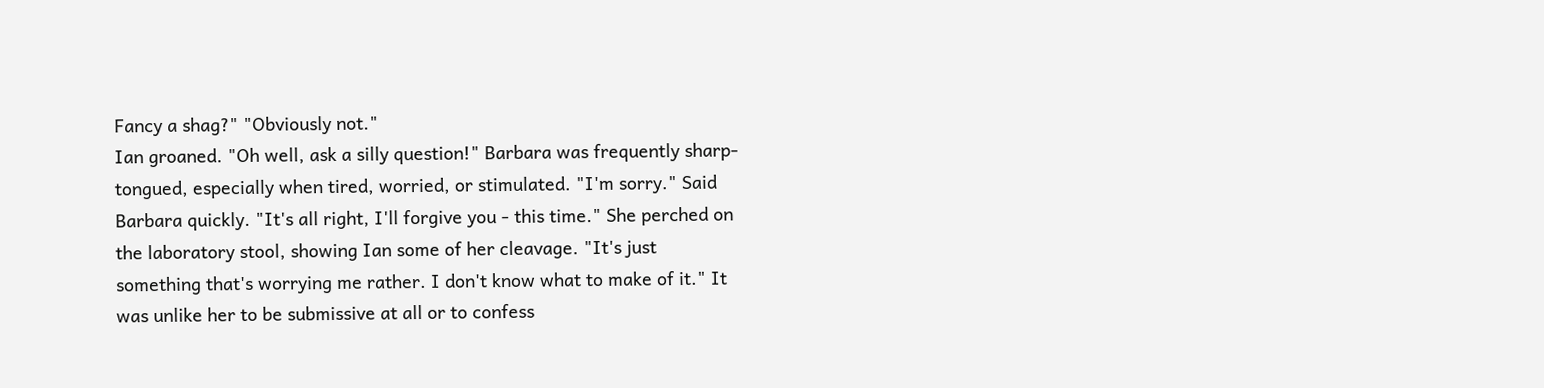Fancy a shag?" "Obviously not."
Ian groaned. "Oh well, ask a silly question!" Barbara was frequently sharp-tongued, especially when tired, worried, or stimulated. "I'm sorry." Said Barbara quickly. "It's all right, I'll forgive you - this time." She perched on the laboratory stool, showing Ian some of her cleavage. "It's just something that's worrying me rather. I don't know what to make of it." It was unlike her to be submissive at all or to confess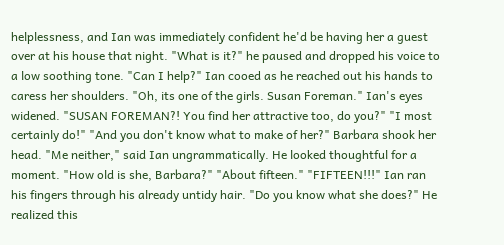helplessness, and Ian was immediately confident he'd be having her a guest over at his house that night. "What is it?" he paused and dropped his voice to a low soothing tone. "Can I help?" Ian cooed as he reached out his hands to caress her shoulders. "Oh, its one of the girls. Susan Foreman." Ian's eyes widened. "SUSAN FOREMAN?! You find her attractive too, do you?" "I most certainly do!" "And you don't know what to make of her?" Barbara shook her head. "Me neither," said Ian ungrammatically. He looked thoughtful for a moment. "How old is she, Barbara?" "About fifteen." "FIFTEEN!!!" Ian ran his fingers through his already untidy hair. "Do you know what she does?" He realized this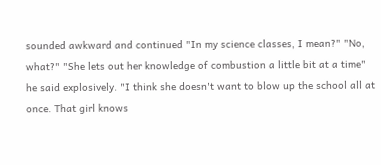sounded awkward and continued "In my science classes, I mean?" "No, what?" "She lets out her knowledge of combustion a little bit at a time" he said explosively. "I think she doesn't want to blow up the school all at once. That girl knows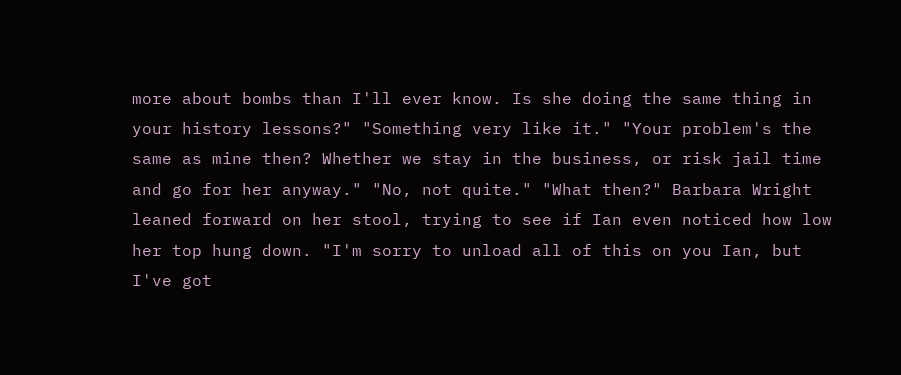more about bombs than I'll ever know. Is she doing the same thing in your history lessons?" "Something very like it." "Your problem's the same as mine then? Whether we stay in the business, or risk jail time and go for her anyway." "No, not quite." "What then?" Barbara Wright leaned forward on her stool, trying to see if Ian even noticed how low her top hung down. "I'm sorry to unload all of this on you Ian, but I've got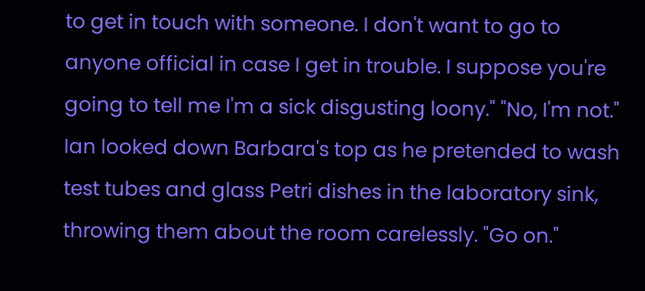to get in touch with someone. I don't want to go to anyone official in case I get in trouble. I suppose you're going to tell me I'm a sick disgusting loony." "No, I'm not." Ian looked down Barbara's top as he pretended to wash test tubes and glass Petri dishes in the laboratory sink, throwing them about the room carelessly. "Go on."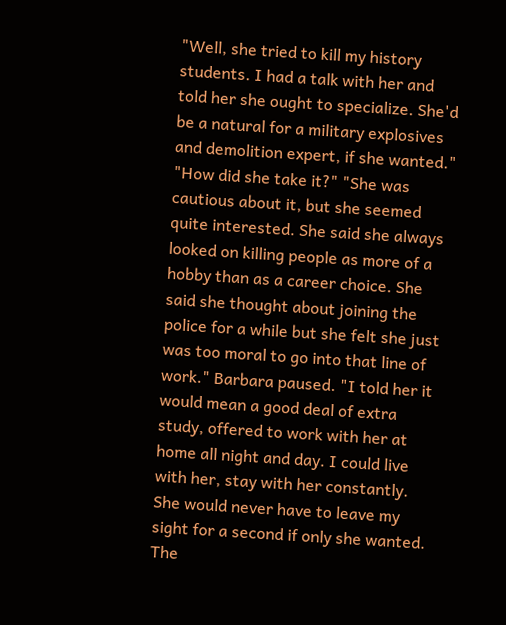"Well, she tried to kill my history students. I had a talk with her and told her she ought to specialize. She'd be a natural for a military explosives and demolition expert, if she wanted." "How did she take it?" "She was cautious about it, but she seemed quite interested. She said she always looked on killing people as more of a hobby than as a career choice. She said she thought about joining the police for a while but she felt she just was too moral to go into that line of work." Barbara paused. "I told her it would mean a good deal of extra study, offered to work with her at home all night and day. I could live with her, stay with her constantly. She would never have to leave my sight for a second if only she wanted. The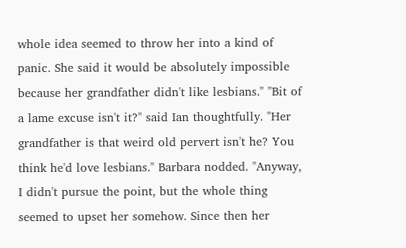whole idea seemed to throw her into a kind of panic. She said it would be absolutely impossible because her grandfather didn't like lesbians." "Bit of a lame excuse isn't it?" said Ian thoughtfully. "Her grandfather is that weird old pervert isn't he? You think he'd love lesbians." Barbara nodded. "Anyway, I didn't pursue the point, but the whole thing seemed to upset her somehow. Since then her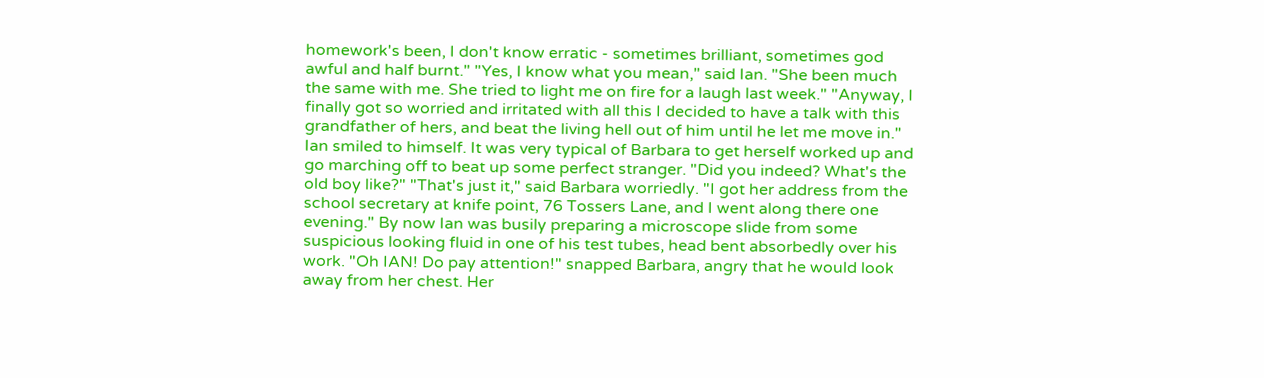homework's been, I don't know erratic - sometimes brilliant, sometimes god awful and half burnt." "Yes, I know what you mean," said Ian. "She been much the same with me. She tried to light me on fire for a laugh last week." "Anyway, I finally got so worried and irritated with all this I decided to have a talk with this grandfather of hers, and beat the living hell out of him until he let me move in." Ian smiled to himself. It was very typical of Barbara to get herself worked up and go marching off to beat up some perfect stranger. "Did you indeed? What's the old boy like?" "That's just it," said Barbara worriedly. "I got her address from the school secretary at knife point, 76 Tossers Lane, and I went along there one evening." By now Ian was busily preparing a microscope slide from some suspicious looking fluid in one of his test tubes, head bent absorbedly over his work. "Oh IAN! Do pay attention!" snapped Barbara, angry that he would look away from her chest. Her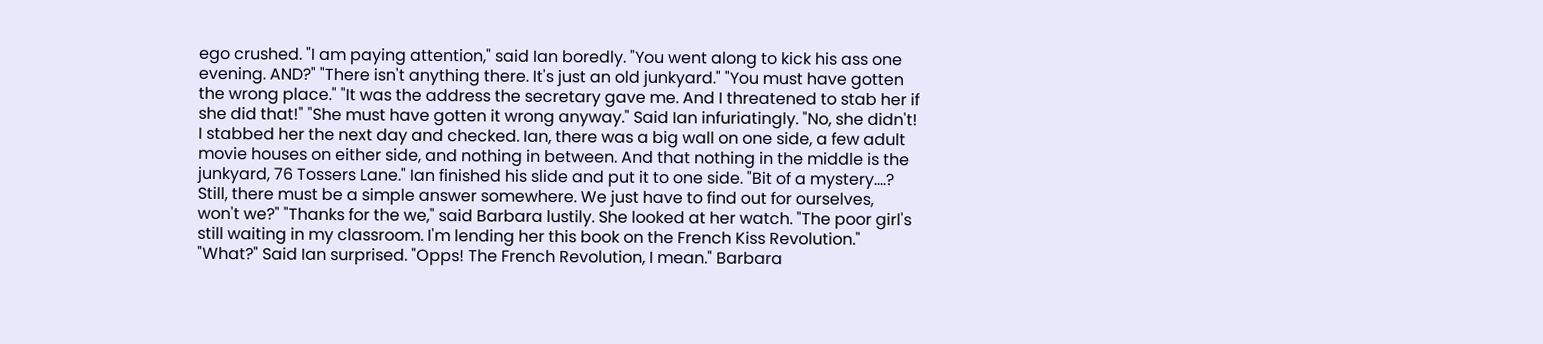ego crushed. "I am paying attention," said Ian boredly. "You went along to kick his ass one evening. AND?" "There isn't anything there. It's just an old junkyard." "You must have gotten the wrong place." "It was the address the secretary gave me. And I threatened to stab her if she did that!" "She must have gotten it wrong anyway." Said Ian infuriatingly. "No, she didn't! I stabbed her the next day and checked. Ian, there was a big wall on one side, a few adult movie houses on either side, and nothing in between. And that nothing in the middle is the junkyard, 76 Tossers Lane." Ian finished his slide and put it to one side. "Bit of a mystery....? Still, there must be a simple answer somewhere. We just have to find out for ourselves, won't we?" "Thanks for the we," said Barbara lustily. She looked at her watch. "The poor girl's still waiting in my classroom. I'm lending her this book on the French Kiss Revolution." "What?" Said Ian surprised. "Opps! The French Revolution, I mean." Barbara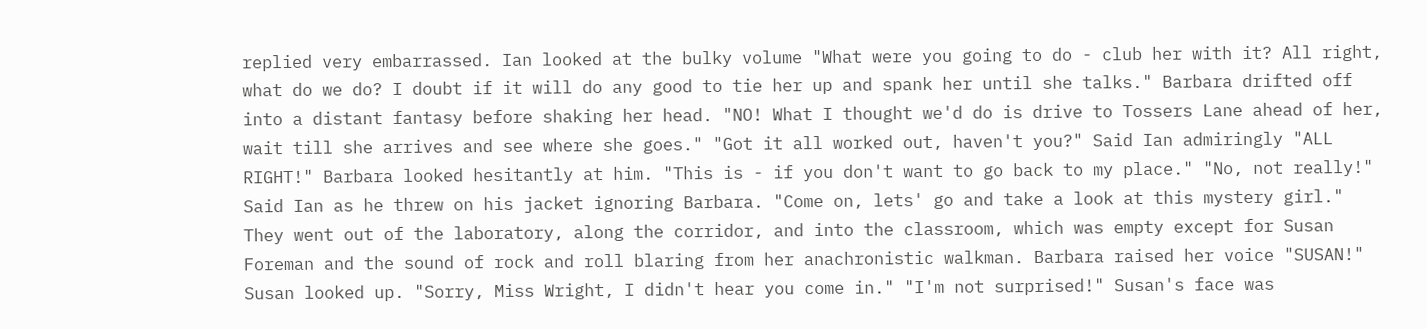replied very embarrassed. Ian looked at the bulky volume "What were you going to do - club her with it? All right, what do we do? I doubt if it will do any good to tie her up and spank her until she talks." Barbara drifted off into a distant fantasy before shaking her head. "NO! What I thought we'd do is drive to Tossers Lane ahead of her, wait till she arrives and see where she goes." "Got it all worked out, haven't you?" Said Ian admiringly "ALL RIGHT!" Barbara looked hesitantly at him. "This is - if you don't want to go back to my place." "No, not really!" Said Ian as he threw on his jacket ignoring Barbara. "Come on, lets' go and take a look at this mystery girl." They went out of the laboratory, along the corridor, and into the classroom, which was empty except for Susan Foreman and the sound of rock and roll blaring from her anachronistic walkman. Barbara raised her voice "SUSAN!" Susan looked up. "Sorry, Miss Wright, I didn't hear you come in." "I'm not surprised!" Susan's face was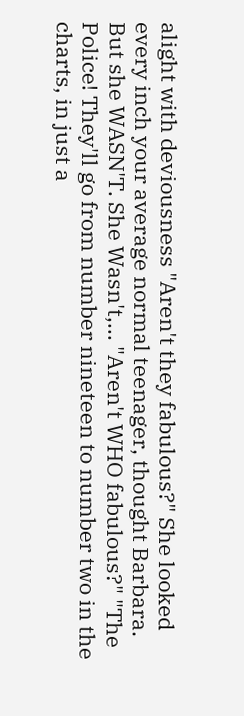alight with deviousness "Aren't they fabulous?" She looked every inch your average normal teenager, thought Barbara. But she WASN'T. She Wasn't,... "Aren't WHO fabulous?" "The Police! They'll go from number nineteen to number two in the charts, in just a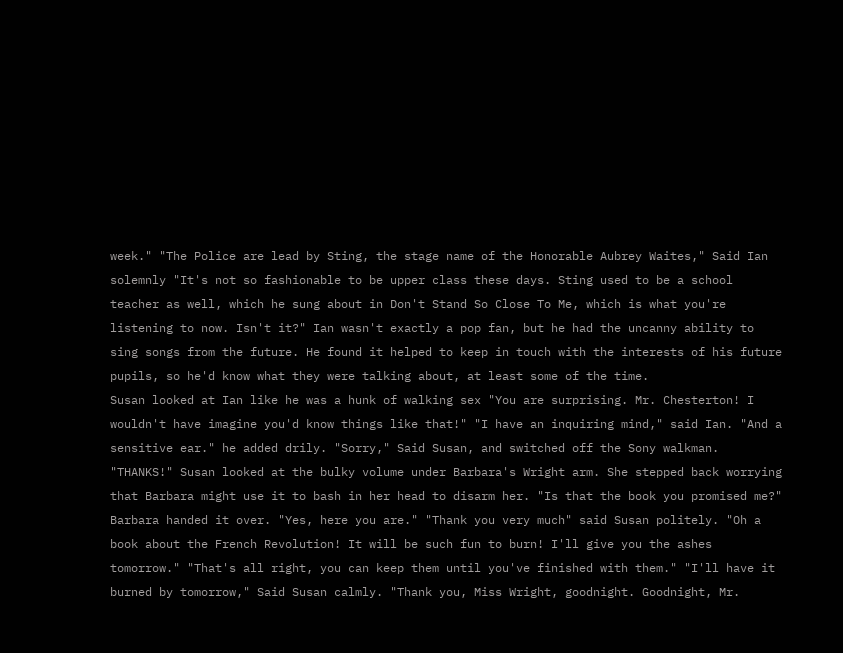week." "The Police are lead by Sting, the stage name of the Honorable Aubrey Waites," Said Ian solemnly "It's not so fashionable to be upper class these days. Sting used to be a school teacher as well, which he sung about in Don't Stand So Close To Me, which is what you're listening to now. Isn't it?" Ian wasn't exactly a pop fan, but he had the uncanny ability to sing songs from the future. He found it helped to keep in touch with the interests of his future pupils, so he'd know what they were talking about, at least some of the time.
Susan looked at Ian like he was a hunk of walking sex "You are surprising. Mr. Chesterton! I wouldn't have imagine you'd know things like that!" "I have an inquiring mind," said Ian. "And a sensitive ear." he added drily. "Sorry," Said Susan, and switched off the Sony walkman. "THANKS!" Susan looked at the bulky volume under Barbara's Wright arm. She stepped back worrying that Barbara might use it to bash in her head to disarm her. "Is that the book you promised me?" Barbara handed it over. "Yes, here you are." "Thank you very much" said Susan politely. "Oh a book about the French Revolution! It will be such fun to burn! I'll give you the ashes tomorrow." "That's all right, you can keep them until you've finished with them." "I'll have it burned by tomorrow," Said Susan calmly. "Thank you, Miss Wright, goodnight. Goodnight, Mr.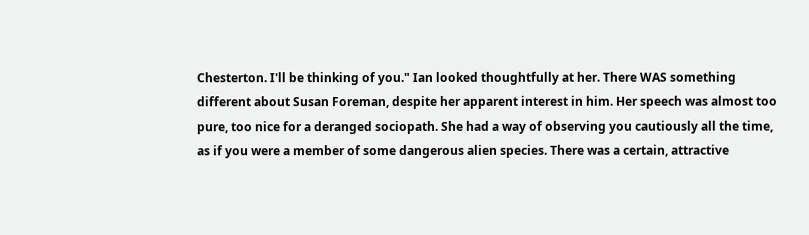Chesterton. I'll be thinking of you." Ian looked thoughtfully at her. There WAS something different about Susan Foreman, despite her apparent interest in him. Her speech was almost too pure, too nice for a deranged sociopath. She had a way of observing you cautiously all the time, as if you were a member of some dangerous alien species. There was a certain, attractive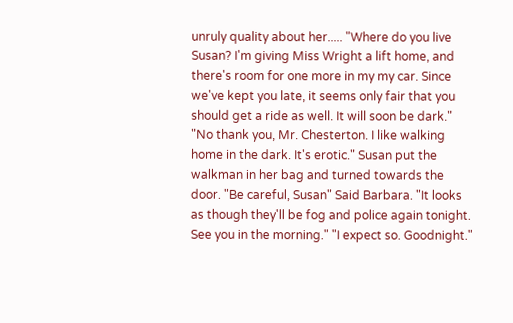unruly quality about her..... "Where do you live Susan? I'm giving Miss Wright a lift home, and there's room for one more in my my car. Since we've kept you late, it seems only fair that you should get a ride as well. It will soon be dark." "No thank you, Mr. Chesterton. I like walking home in the dark. It's erotic." Susan put the walkman in her bag and turned towards the door. "Be careful, Susan" Said Barbara. "It looks as though they'll be fog and police again tonight. See you in the morning." "I expect so. Goodnight."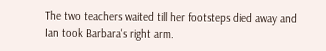The two teachers waited till her footsteps died away and Ian took Barbara's right arm.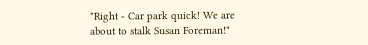"Right - Car park quick! We are about to stalk Susan Foreman!"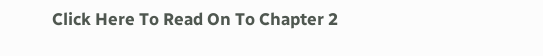Click Here To Read On To Chapter 2